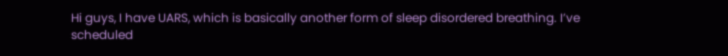Hi guys, I have UARS, which is basically another form of sleep disordered breathing. I’ve scheduled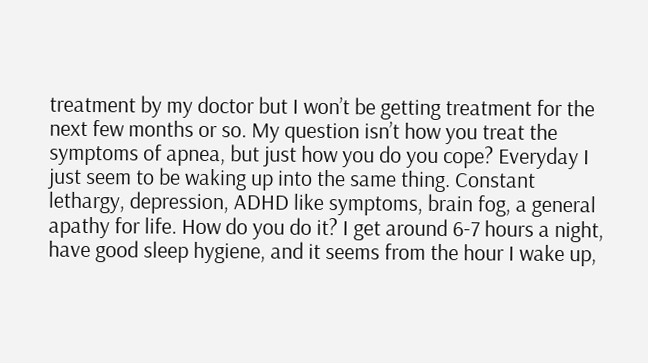treatment by my doctor but I won’t be getting treatment for the next few months or so. My question isn’t how you treat the symptoms of apnea, but just how you do you cope? Everyday I just seem to be waking up into the same thing. Constant lethargy, depression, ADHD like symptoms, brain fog, a general apathy for life. How do you do it? I get around 6-7 hours a night, have good sleep hygiene, and it seems from the hour I wake up,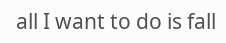all I want to do is fall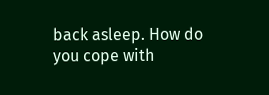back asleep. How do you cope with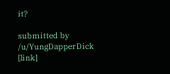it?

submitted by /u/YungDapperDick
[link]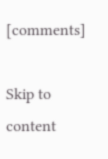[comments]

Skip to content